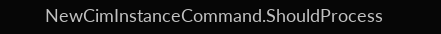NewCimInstanceCommand.ShouldProcess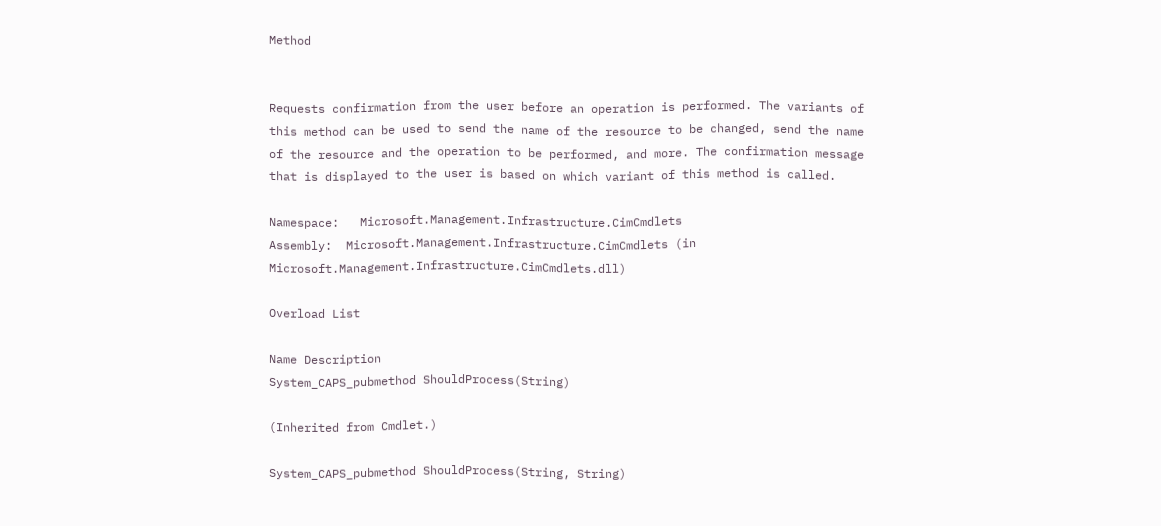Method


Requests confirmation from the user before an operation is performed. The variants of this method can be used to send the name of the resource to be changed, send the name of the resource and the operation to be performed, and more. The confirmation message that is displayed to the user is based on which variant of this method is called.

Namespace:   Microsoft.Management.Infrastructure.CimCmdlets
Assembly:  Microsoft.Management.Infrastructure.CimCmdlets (in Microsoft.Management.Infrastructure.CimCmdlets.dll)

Overload List

Name Description
System_CAPS_pubmethod ShouldProcess(String)

(Inherited from Cmdlet.)

System_CAPS_pubmethod ShouldProcess(String, String)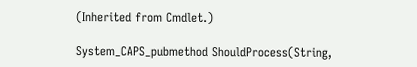(Inherited from Cmdlet.)

System_CAPS_pubmethod ShouldProcess(String,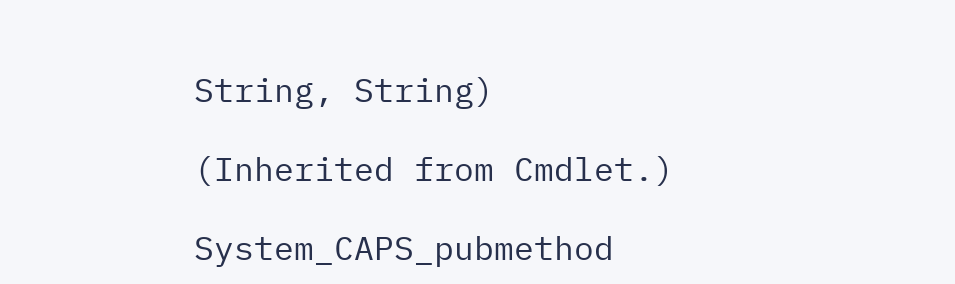String, String)

(Inherited from Cmdlet.)

System_CAPS_pubmethod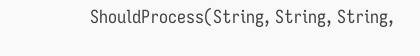ShouldProcess(String, String, String,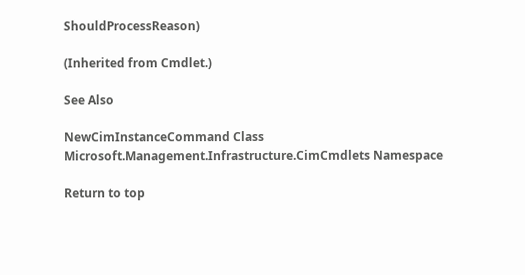ShouldProcessReason)

(Inherited from Cmdlet.)

See Also

NewCimInstanceCommand Class
Microsoft.Management.Infrastructure.CimCmdlets Namespace

Return to top